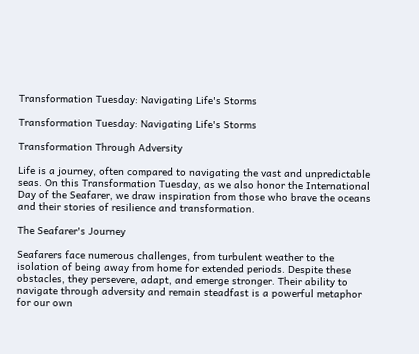Transformation Tuesday: Navigating Life's Storms

Transformation Tuesday: Navigating Life's Storms

Transformation Through Adversity

Life is a journey, often compared to navigating the vast and unpredictable seas. On this Transformation Tuesday, as we also honor the International Day of the Seafarer, we draw inspiration from those who brave the oceans and their stories of resilience and transformation.

The Seafarer's Journey

Seafarers face numerous challenges, from turbulent weather to the isolation of being away from home for extended periods. Despite these obstacles, they persevere, adapt, and emerge stronger. Their ability to navigate through adversity and remain steadfast is a powerful metaphor for our own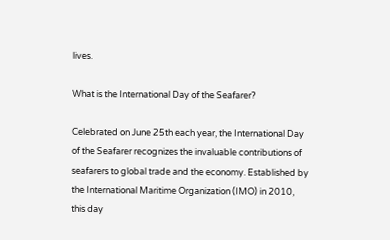lives.

What is the International Day of the Seafarer?

Celebrated on June 25th each year, the International Day of the Seafarer recognizes the invaluable contributions of seafarers to global trade and the economy. Established by the International Maritime Organization (IMO) in 2010, this day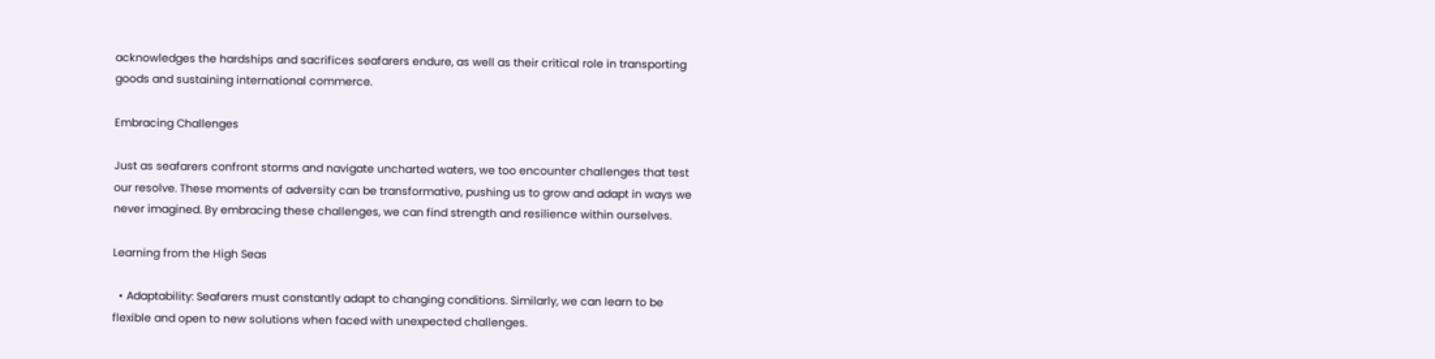acknowledges the hardships and sacrifices seafarers endure, as well as their critical role in transporting goods and sustaining international commerce.

Embracing Challenges

Just as seafarers confront storms and navigate uncharted waters, we too encounter challenges that test our resolve. These moments of adversity can be transformative, pushing us to grow and adapt in ways we never imagined. By embracing these challenges, we can find strength and resilience within ourselves.

Learning from the High Seas

  • Adaptability: Seafarers must constantly adapt to changing conditions. Similarly, we can learn to be flexible and open to new solutions when faced with unexpected challenges.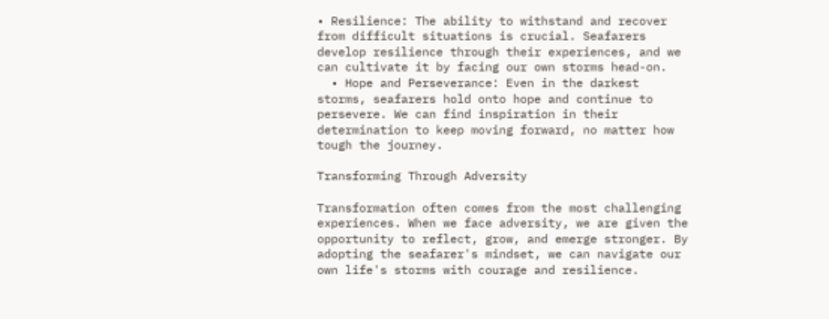• Resilience: The ability to withstand and recover from difficult situations is crucial. Seafarers develop resilience through their experiences, and we can cultivate it by facing our own storms head-on.
  • Hope and Perseverance: Even in the darkest storms, seafarers hold onto hope and continue to persevere. We can find inspiration in their determination to keep moving forward, no matter how tough the journey.

Transforming Through Adversity

Transformation often comes from the most challenging experiences. When we face adversity, we are given the opportunity to reflect, grow, and emerge stronger. By adopting the seafarer's mindset, we can navigate our own life's storms with courage and resilience.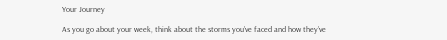Your Journey

As you go about your week, think about the storms you’ve faced and how they’ve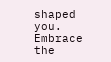shaped you. Embrace the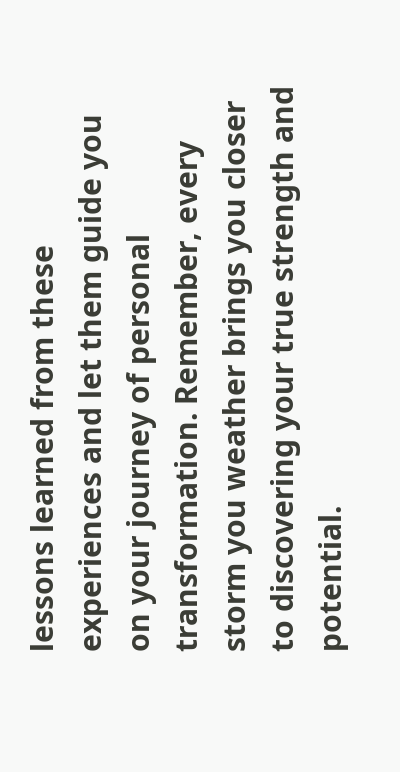lessons learned from these experiences and let them guide you on your journey of personal transformation. Remember, every storm you weather brings you closer to discovering your true strength and potential.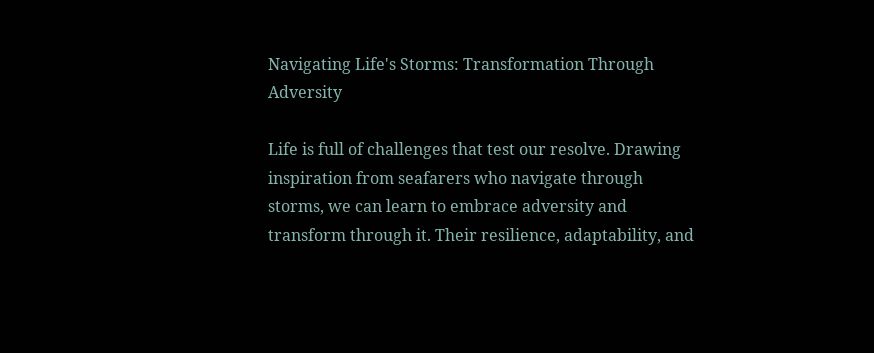Navigating Life's Storms: Transformation Through Adversity

Life is full of challenges that test our resolve. Drawing inspiration from seafarers who navigate through storms, we can learn to embrace adversity and transform through it. Their resilience, adaptability, and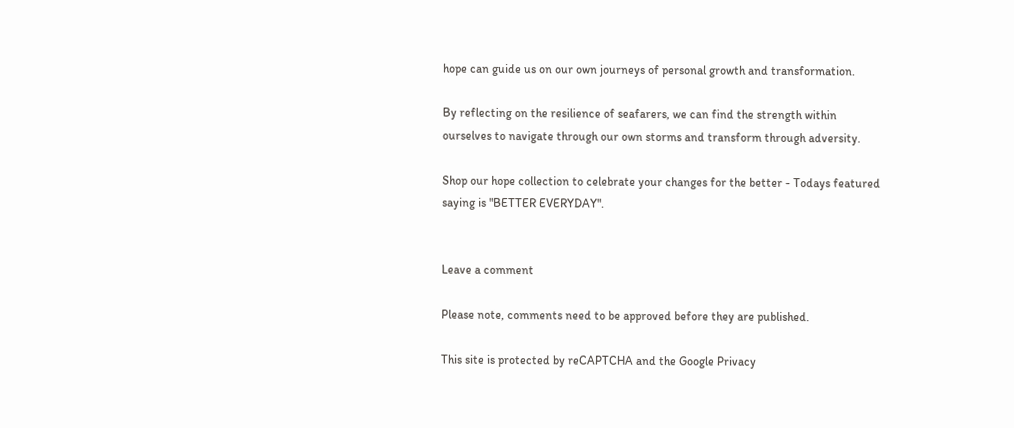hope can guide us on our own journeys of personal growth and transformation.

By reflecting on the resilience of seafarers, we can find the strength within ourselves to navigate through our own storms and transform through adversity.

Shop our hope collection to celebrate your changes for the better - Todays featured saying is "BETTER EVERYDAY".


Leave a comment

Please note, comments need to be approved before they are published.

This site is protected by reCAPTCHA and the Google Privacy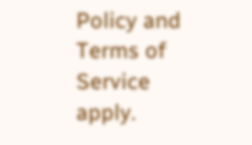Policy and Terms of Service apply.